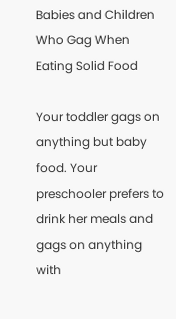Babies and Children Who Gag When Eating Solid Food

Your toddler gags on anything but baby food. Your preschooler prefers to drink her meals and gags on anything with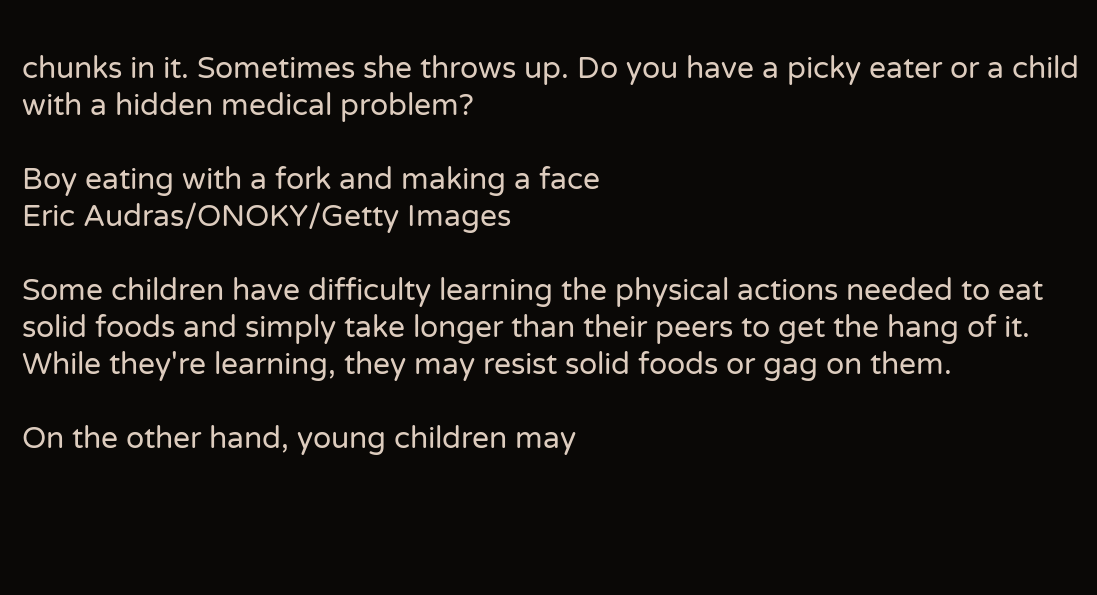chunks in it. Sometimes she throws up. Do you have a picky eater or a child with a hidden medical problem?

Boy eating with a fork and making a face
Eric Audras/ONOKY/Getty Images

Some children have difficulty learning the physical actions needed to eat solid foods and simply take longer than their peers to get the hang of it. While they're learning, they may resist solid foods or gag on them.

On the other hand, young children may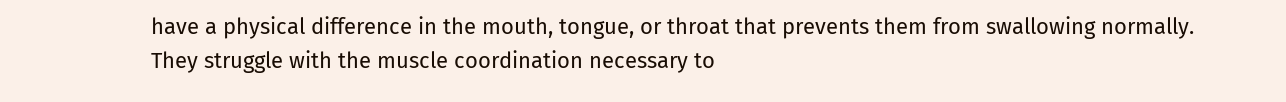have a physical difference in the mouth, tongue, or throat that prevents them from swallowing normally. They struggle with the muscle coordination necessary to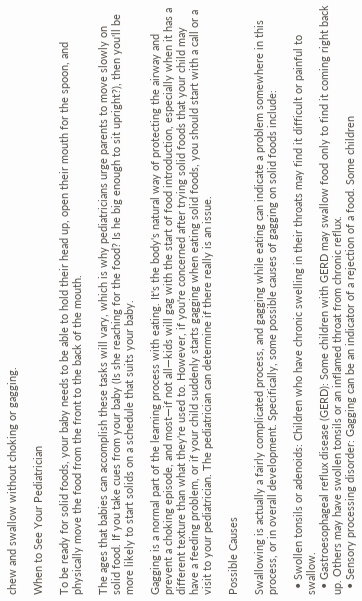chew and swallow without choking or gagging.

When to See Your Pediatrician

To be ready for solid foods, your baby needs to be able to hold their head up, open their mouth for the spoon, and physically move the food from the front to the back of the mouth.

The ages that babies can accomplish these tasks will vary, which is why pediatricians urge parents to move slowly on solid food. If you take cues from your baby (Is she reaching for the food? Is he big enough to sit upright?), then you'll be more likely to start solids on a schedule that suits your baby.

Gagging is a normal part of the learning process with eating. It's the body's natural way of protecting the airway and prevent a choking episode, and most—if not all—kids will gag with the start of food introduction, especially when it has a different texture than what they're used to. However, if you're concerned after trying solid foods that your child may have a feeding problem, or if your child suddenly starts gagging when eating solid foods, you should start with a call or a visit to your pediatrician. The pediatrician can determine if there really is an issue.

Possible Causes

Swallowing is actually a fairly complicated process, and gagging while eating can indicate a problem somewhere in this process, or in overall development. Specifically, some possible causes of gagging on solid foods include:

  • Swollen tonsils or adenoids: Children who have chronic swelling in their throats may find it difficult or painful to swallow.
  • Gastroesophageal reflux disease (GERD): Some children with GERD may swallow food only to find it coming right back up. Others may have swollen tonsils or an inflamed throat from chronic reflux.
  • Sensory processing disorder: Gagging can be an indicator of a rejection of a food. Some children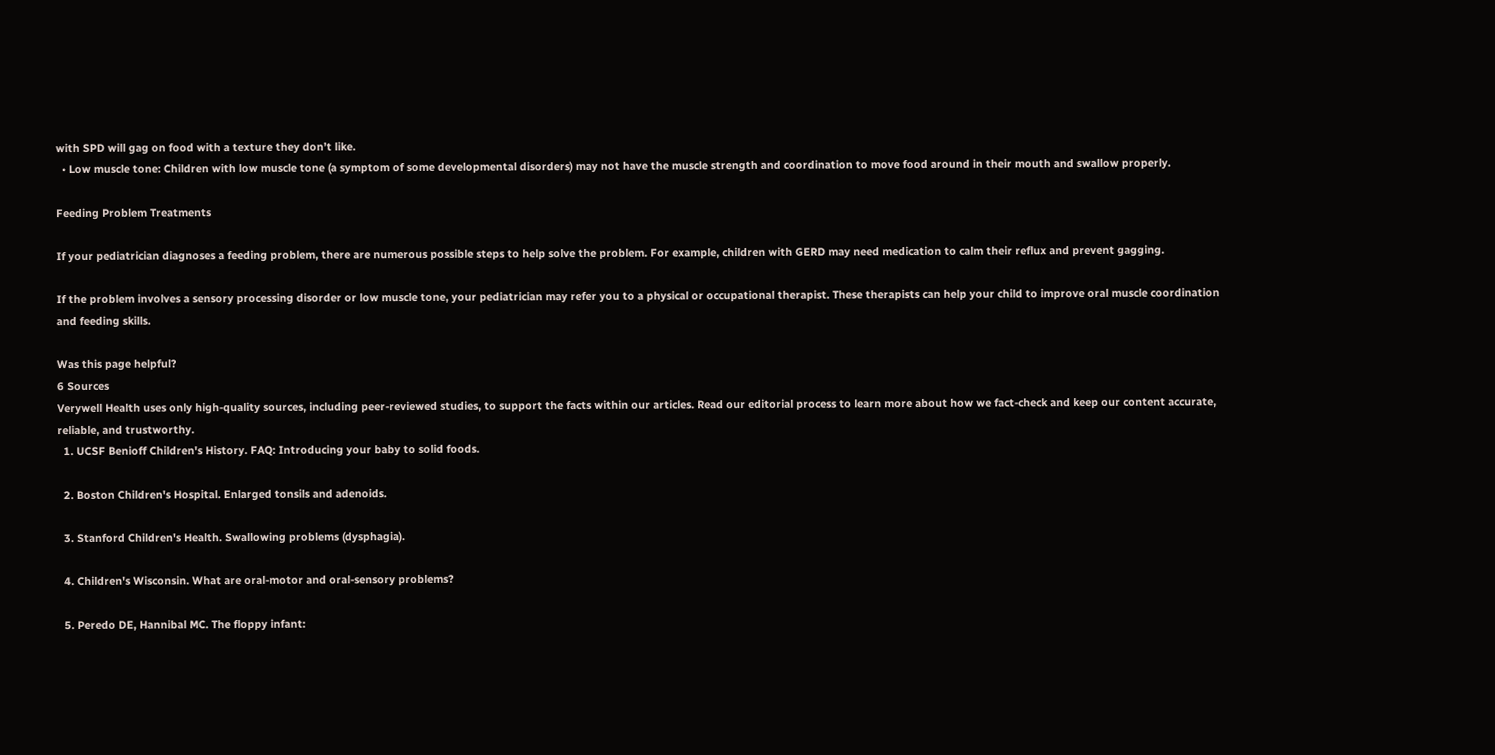with SPD will gag on food with a texture they don’t like.
  • Low muscle tone: Children with low muscle tone (a symptom of some developmental disorders) may not have the muscle strength and coordination to move food around in their mouth and swallow properly.

Feeding Problem Treatments

If your pediatrician diagnoses a feeding problem, there are numerous possible steps to help solve the problem. For example, children with GERD may need medication to calm their reflux and prevent gagging.

If the problem involves a sensory processing disorder or low muscle tone, your pediatrician may refer you to a physical or occupational therapist. These therapists can help your child to improve oral muscle coordination and feeding skills.

Was this page helpful?
6 Sources
Verywell Health uses only high-quality sources, including peer-reviewed studies, to support the facts within our articles. Read our editorial process to learn more about how we fact-check and keep our content accurate, reliable, and trustworthy.
  1. UCSF Benioff Children's History. FAQ: Introducing your baby to solid foods.

  2. Boston Children's Hospital. Enlarged tonsils and adenoids.

  3. Stanford Children's Health. Swallowing problems (dysphagia).

  4. Children's Wisconsin. What are oral-motor and oral-sensory problems?

  5. Peredo DE, Hannibal MC. The floppy infant: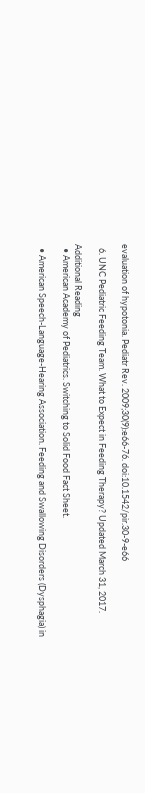evaluation of hypotonia. Pediatr Rev. 2009;30(9):e66-76. doi:10.1542/pir.30-9-e66

  6. UNC Pediatric Feeding Team. What to Expect in Feeding Therapy? Updated March 31, 2017.

Additional Reading
  • American Academy of Pediatrics. Switching to Solid Food Fact Sheet.

  • American Speech-Language-Hearing Association. Feeding and Swallowing Disorders (Dysphagia) in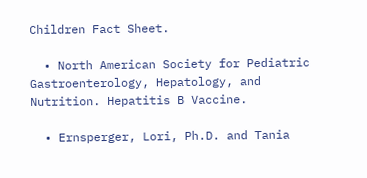Children Fact Sheet.

  • North American Society for Pediatric Gastroenterology, Hepatology, and Nutrition. Hepatitis B Vaccine.

  • Ernsperger, Lori, Ph.D. and Tania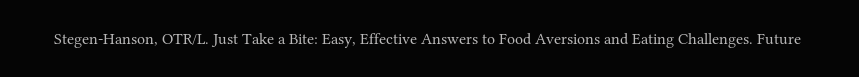Stegen-Hanson, OTR/L. Just Take a Bite: Easy, Effective Answers to Food Aversions and Eating Challenges. Future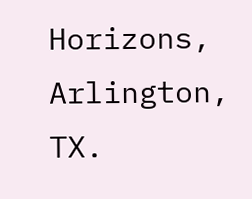Horizons, Arlington, TX.